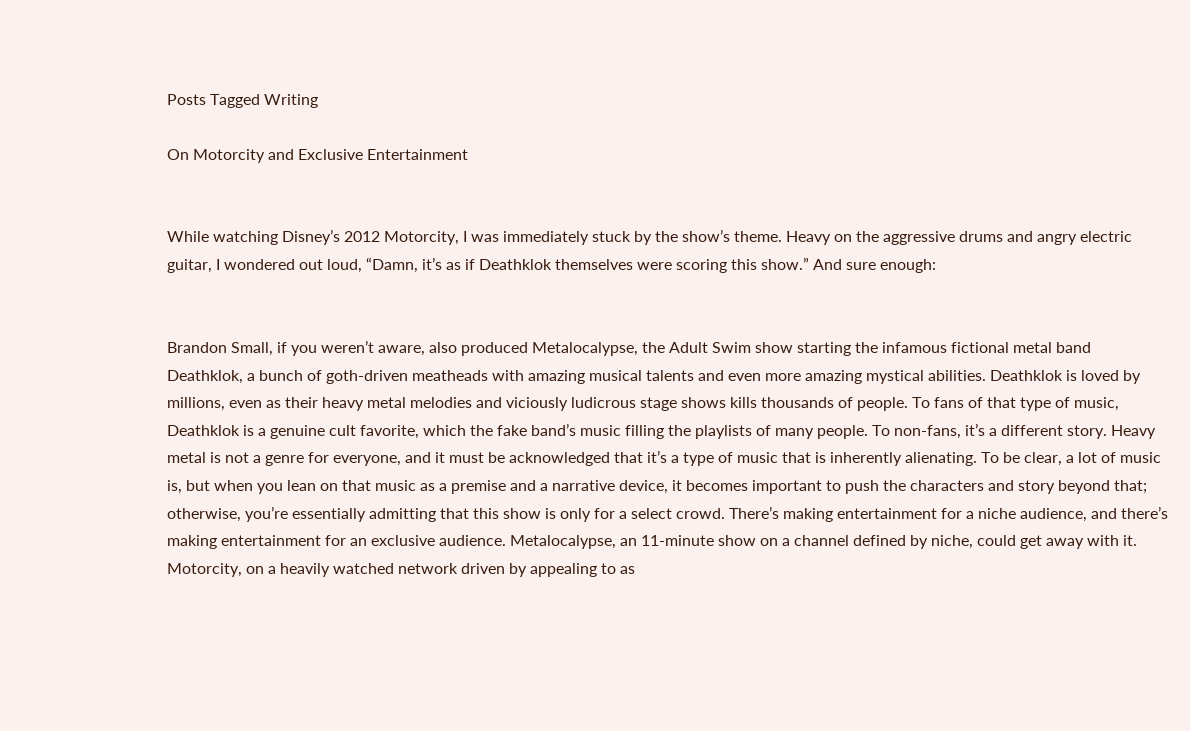Posts Tagged Writing

On Motorcity and Exclusive Entertainment


While watching Disney’s 2012 Motorcity, I was immediately stuck by the show’s theme. Heavy on the aggressive drums and angry electric guitar, I wondered out loud, “Damn, it’s as if Deathklok themselves were scoring this show.” And sure enough:


Brandon Small, if you weren’t aware, also produced Metalocalypse, the Adult Swim show starting the infamous fictional metal band Deathklok, a bunch of goth-driven meatheads with amazing musical talents and even more amazing mystical abilities. Deathklok is loved by millions, even as their heavy metal melodies and viciously ludicrous stage shows kills thousands of people. To fans of that type of music, Deathklok is a genuine cult favorite, which the fake band’s music filling the playlists of many people. To non-fans, it’s a different story. Heavy metal is not a genre for everyone, and it must be acknowledged that it’s a type of music that is inherently alienating. To be clear, a lot of music is, but when you lean on that music as a premise and a narrative device, it becomes important to push the characters and story beyond that; otherwise, you’re essentially admitting that this show is only for a select crowd. There’s making entertainment for a niche audience, and there’s making entertainment for an exclusive audience. Metalocalypse, an 11-minute show on a channel defined by niche, could get away with it. Motorcity, on a heavily watched network driven by appealing to as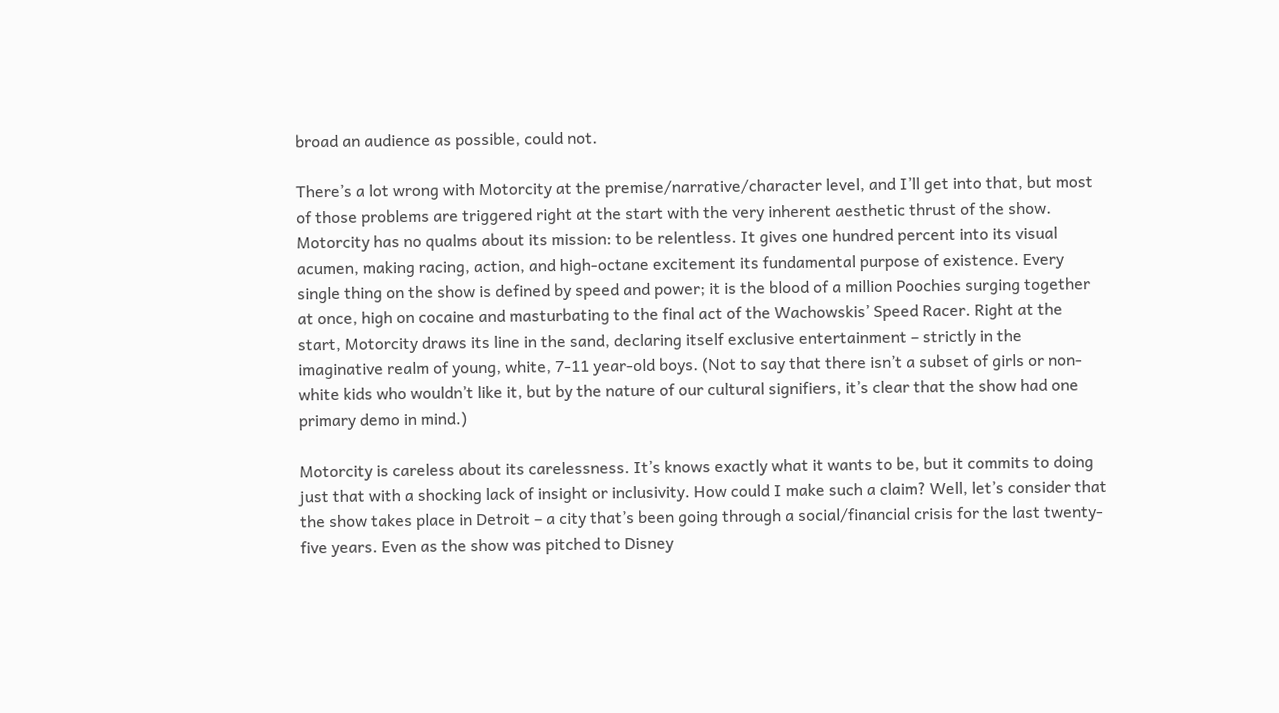broad an audience as possible, could not.

There’s a lot wrong with Motorcity at the premise/narrative/character level, and I’ll get into that, but most of those problems are triggered right at the start with the very inherent aesthetic thrust of the show. Motorcity has no qualms about its mission: to be relentless. It gives one hundred percent into its visual acumen, making racing, action, and high-octane excitement its fundamental purpose of existence. Every single thing on the show is defined by speed and power; it is the blood of a million Poochies surging together at once, high on cocaine and masturbating to the final act of the Wachowskis’ Speed Racer. Right at the start, Motorcity draws its line in the sand, declaring itself exclusive entertainment – strictly in the imaginative realm of young, white, 7-11 year-old boys. (Not to say that there isn’t a subset of girls or non-white kids who wouldn’t like it, but by the nature of our cultural signifiers, it’s clear that the show had one primary demo in mind.)

Motorcity is careless about its carelessness. It’s knows exactly what it wants to be, but it commits to doing just that with a shocking lack of insight or inclusivity. How could I make such a claim? Well, let’s consider that the show takes place in Detroit – a city that’s been going through a social/financial crisis for the last twenty-five years. Even as the show was pitched to Disney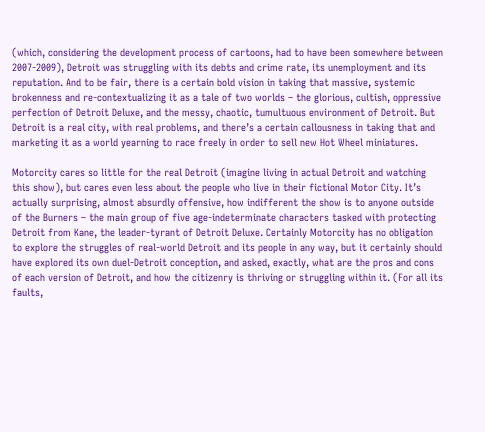(which, considering the development process of cartoons, had to have been somewhere between 2007-2009), Detroit was struggling with its debts and crime rate, its unemployment and its reputation. And to be fair, there is a certain bold vision in taking that massive, systemic brokenness and re-contextualizing it as a tale of two worlds – the glorious, cultish, oppressive perfection of Detroit Deluxe, and the messy, chaotic, tumultuous environment of Detroit. But Detroit is a real city, with real problems, and there’s a certain callousness in taking that and marketing it as a world yearning to race freely in order to sell new Hot Wheel miniatures.

Motorcity cares so little for the real Detroit (imagine living in actual Detroit and watching this show), but cares even less about the people who live in their fictional Motor City. It’s actually surprising, almost absurdly offensive, how indifferent the show is to anyone outside of the Burners – the main group of five age-indeterminate characters tasked with protecting Detroit from Kane, the leader-tyrant of Detroit Deluxe. Certainly Motorcity has no obligation to explore the struggles of real-world Detroit and its people in any way, but it certainly should have explored its own duel-Detroit conception, and asked, exactly, what are the pros and cons of each version of Detroit, and how the citizenry is thriving or struggling within it. (For all its faults,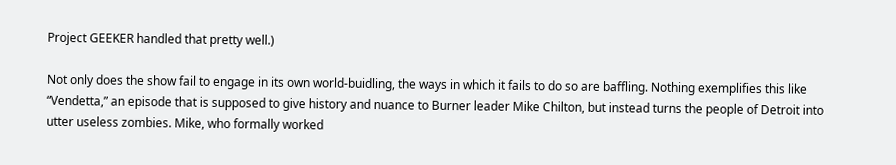Project GEEKER handled that pretty well.)

Not only does the show fail to engage in its own world-buidling, the ways in which it fails to do so are baffling. Nothing exemplifies this like “Vendetta,” an episode that is supposed to give history and nuance to Burner leader Mike Chilton, but instead turns the people of Detroit into utter useless zombies. Mike, who formally worked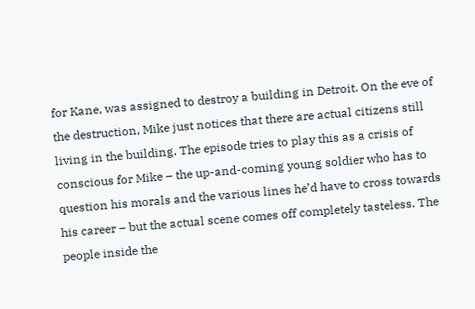for Kane, was assigned to destroy a building in Detroit. On the eve of the destruction, Mike just notices that there are actual citizens still living in the building. The episode tries to play this as a crisis of conscious for Mike – the up-and-coming young soldier who has to question his morals and the various lines he’d have to cross towards his career – but the actual scene comes off completely tasteless. The people inside the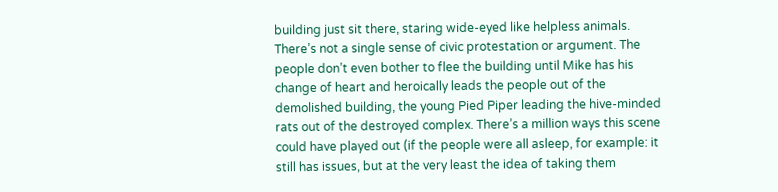building just sit there, staring wide-eyed like helpless animals. There’s not a single sense of civic protestation or argument. The people don’t even bother to flee the building until Mike has his change of heart and heroically leads the people out of the demolished building, the young Pied Piper leading the hive-minded rats out of the destroyed complex. There’s a million ways this scene could have played out (if the people were all asleep, for example: it still has issues, but at the very least the idea of taking them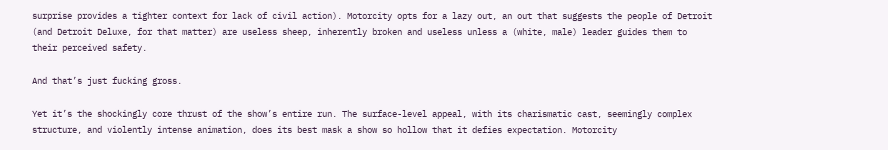surprise provides a tighter context for lack of civil action). Motorcity opts for a lazy out, an out that suggests the people of Detroit (and Detroit Deluxe, for that matter) are useless sheep, inherently broken and useless unless a (white, male) leader guides them to their perceived safety.

And that’s just fucking gross.

Yet it’s the shockingly core thrust of the show’s entire run. The surface-level appeal, with its charismatic cast, seemingly complex structure, and violently intense animation, does its best mask a show so hollow that it defies expectation. Motorcity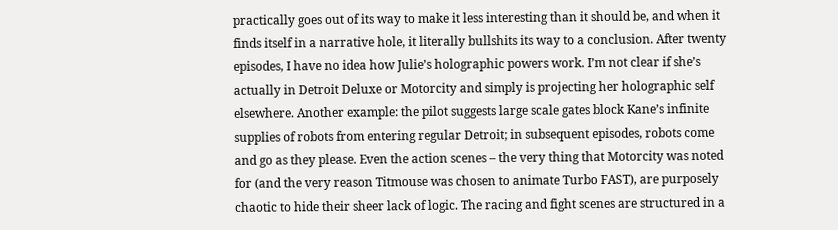practically goes out of its way to make it less interesting than it should be, and when it finds itself in a narrative hole, it literally bullshits its way to a conclusion. After twenty episodes, I have no idea how Julie’s holographic powers work. I’m not clear if she’s actually in Detroit Deluxe or Motorcity and simply is projecting her holographic self elsewhere. Another example: the pilot suggests large scale gates block Kane’s infinite supplies of robots from entering regular Detroit; in subsequent episodes, robots come and go as they please. Even the action scenes – the very thing that Motorcity was noted for (and the very reason Titmouse was chosen to animate Turbo FAST), are purposely chaotic to hide their sheer lack of logic. The racing and fight scenes are structured in a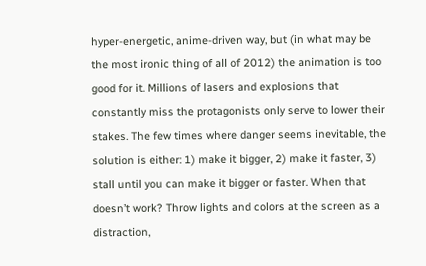hyper-energetic, anime-driven way, but (in what may be the most ironic thing of all of 2012) the animation is too good for it. Millions of lasers and explosions that constantly miss the protagonists only serve to lower their stakes. The few times where danger seems inevitable, the solution is either: 1) make it bigger, 2) make it faster, 3) stall until you can make it bigger or faster. When that doesn’t work? Throw lights and colors at the screen as a distraction,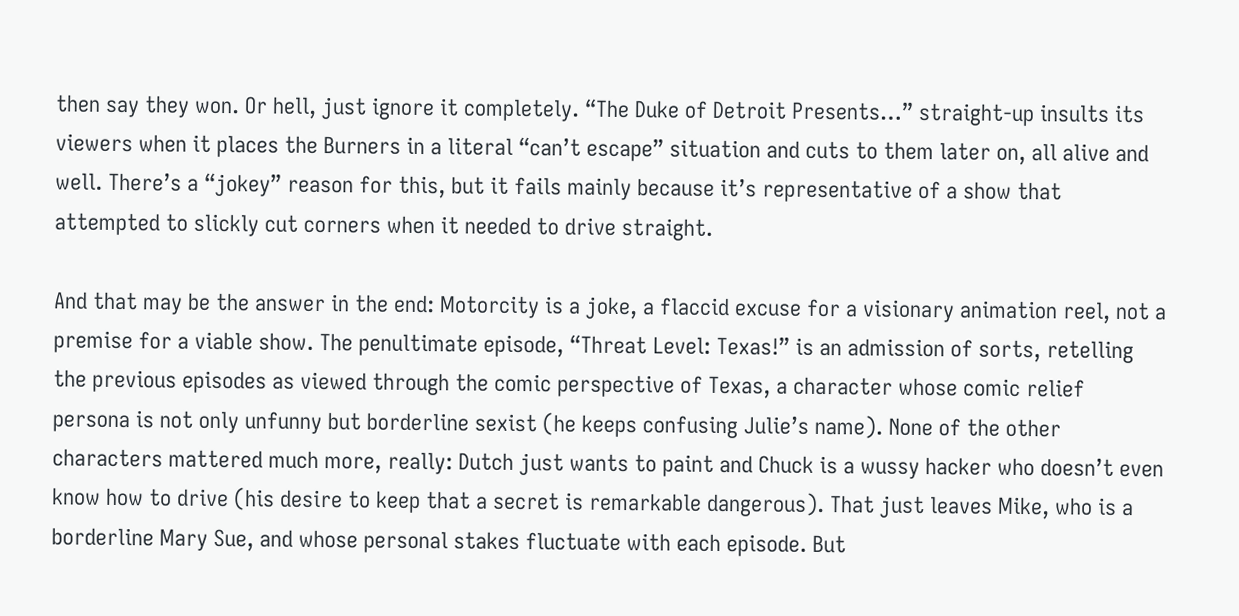then say they won. Or hell, just ignore it completely. “The Duke of Detroit Presents…” straight-up insults its viewers when it places the Burners in a literal “can’t escape” situation and cuts to them later on, all alive and well. There’s a “jokey” reason for this, but it fails mainly because it’s representative of a show that attempted to slickly cut corners when it needed to drive straight.

And that may be the answer in the end: Motorcity is a joke, a flaccid excuse for a visionary animation reel, not a premise for a viable show. The penultimate episode, “Threat Level: Texas!” is an admission of sorts, retelling the previous episodes as viewed through the comic perspective of Texas, a character whose comic relief persona is not only unfunny but borderline sexist (he keeps confusing Julie’s name). None of the other characters mattered much more, really: Dutch just wants to paint and Chuck is a wussy hacker who doesn’t even know how to drive (his desire to keep that a secret is remarkable dangerous). That just leaves Mike, who is a borderline Mary Sue, and whose personal stakes fluctuate with each episode. But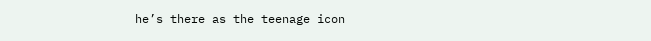he’s there as the teenage icon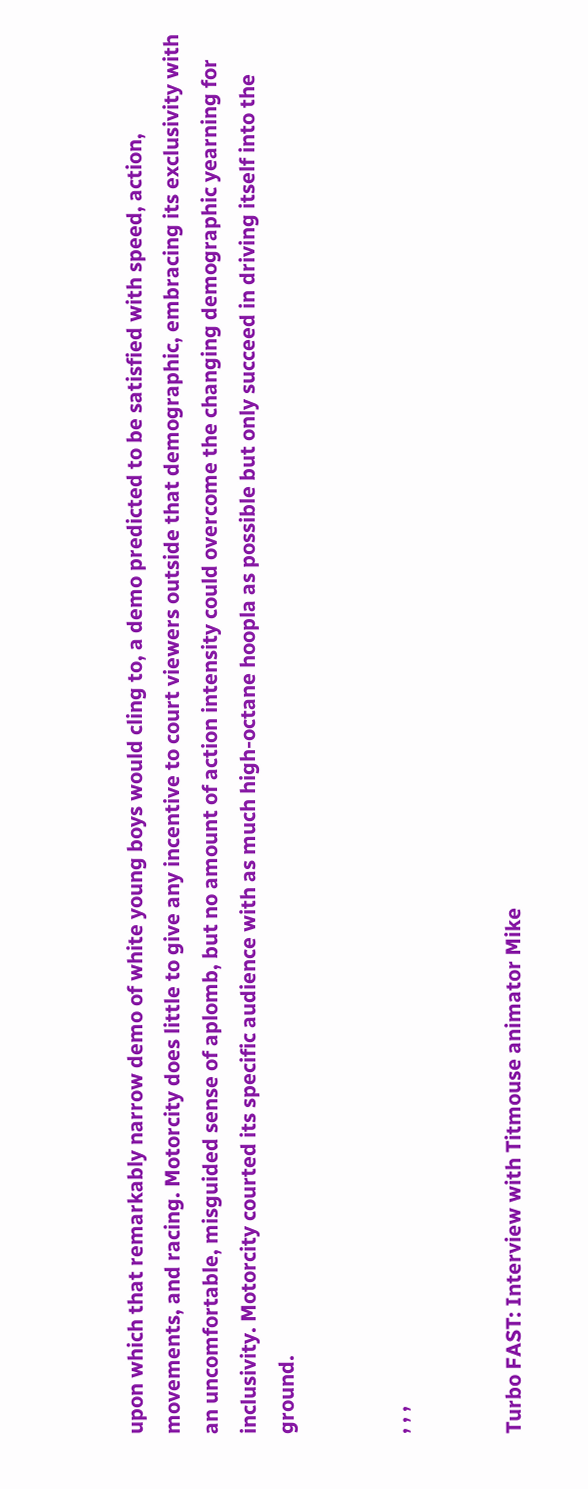upon which that remarkably narrow demo of white young boys would cling to, a demo predicted to be satisfied with speed, action, movements, and racing. Motorcity does little to give any incentive to court viewers outside that demographic, embracing its exclusivity with an uncomfortable, misguided sense of aplomb, but no amount of action intensity could overcome the changing demographic yearning for inclusivity. Motorcity courted its specific audience with as much high-octane hoopla as possible but only succeed in driving itself into the ground.


, , ,


Turbo FAST: Interview with Titmouse animator Mike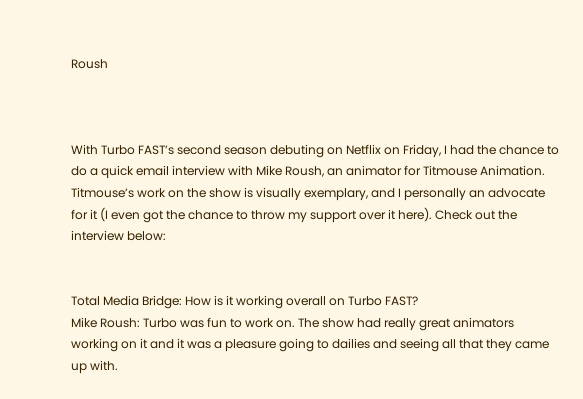Roush



With Turbo FAST’s second season debuting on Netflix on Friday, I had the chance to do a quick email interview with Mike Roush, an animator for Titmouse Animation. Titmouse’s work on the show is visually exemplary, and I personally an advocate for it (I even got the chance to throw my support over it here). Check out the interview below:


Total Media Bridge: How is it working overall on Turbo FAST?
Mike Roush: Turbo was fun to work on. The show had really great animators working on it and it was a pleasure going to dailies and seeing all that they came up with.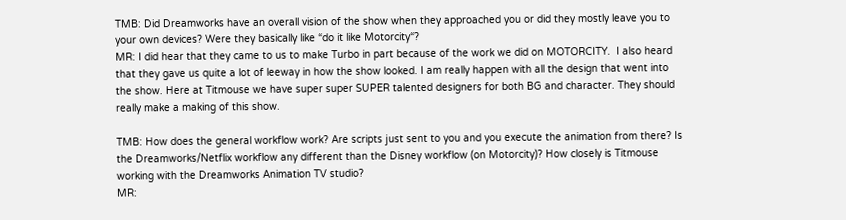TMB: Did Dreamworks have an overall vision of the show when they approached you or did they mostly leave you to your own devices? Were they basically like “do it like Motorcity“?
MR: I did hear that they came to us to make Turbo in part because of the work we did on MOTORCITY.  I also heard that they gave us quite a lot of leeway in how the show looked. I am really happen with all the design that went into the show. Here at Titmouse we have super super SUPER talented designers for both BG and character. They should really make a making of this show.

TMB: How does the general workflow work? Are scripts just sent to you and you execute the animation from there? Is the Dreamworks/Netflix workflow any different than the Disney workflow (on Motorcity)? How closely is Titmouse working with the Dreamworks Animation TV studio?
MR: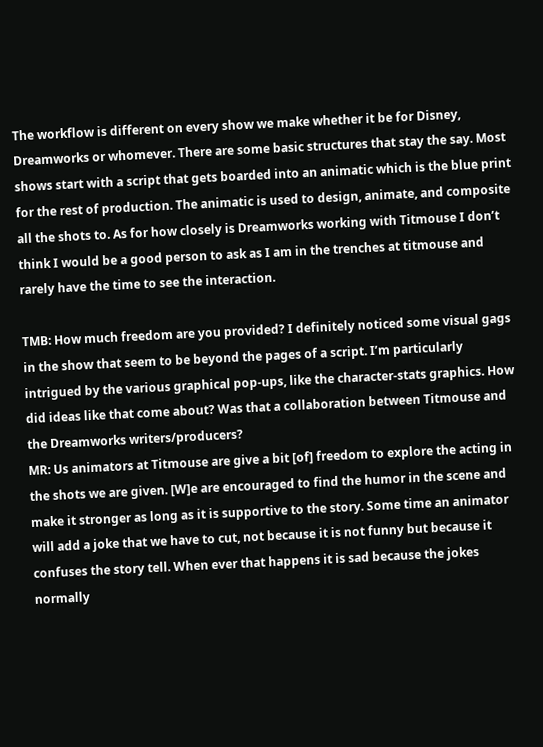The workflow is different on every show we make whether it be for Disney, Dreamworks or whomever. There are some basic structures that stay the say. Most shows start with a script that gets boarded into an animatic which is the blue print for the rest of production. The animatic is used to design, animate, and composite all the shots to. As for how closely is Dreamworks working with Titmouse I don’t think I would be a good person to ask as I am in the trenches at titmouse and rarely have the time to see the interaction.

TMB: How much freedom are you provided? I definitely noticed some visual gags in the show that seem to be beyond the pages of a script. I’m particularly intrigued by the various graphical pop-ups, like the character-stats graphics. How did ideas like that come about? Was that a collaboration between Titmouse and the Dreamworks writers/producers?
MR: Us animators at Titmouse are give a bit [of] freedom to explore the acting in the shots we are given. [W]e are encouraged to find the humor in the scene and make it stronger as long as it is supportive to the story. Some time an animator will add a joke that we have to cut, not because it is not funny but because it confuses the story tell. When ever that happens it is sad because the jokes normally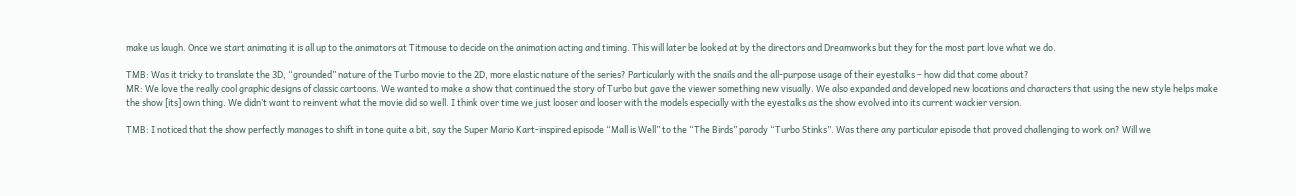make us laugh. Once we start animating it is all up to the animators at Titmouse to decide on the animation acting and timing. This will later be looked at by the directors and Dreamworks but they for the most part love what we do.

TMB: Was it tricky to translate the 3D, “grounded” nature of the Turbo movie to the 2D, more elastic nature of the series? Particularly with the snails and the all-purpose usage of their eyestalks – how did that come about?
MR: We love the really cool graphic designs of classic cartoons. We wanted to make a show that continued the story of Turbo but gave the viewer something new visually. We also expanded and developed new locations and characters that using the new style helps make the show [its] own thing. We didn’t want to reinvent what the movie did so well. I think over time we just looser and looser with the models especially with the eyestalks as the show evolved into its current wackier version.

TMB: I noticed that the show perfectly manages to shift in tone quite a bit, say the Super Mario Kart-inspired episode “Mall is Well” to the “The Birds” parody “Turbo Stinks”. Was there any particular episode that proved challenging to work on? Will we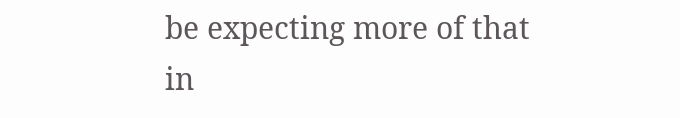be expecting more of that in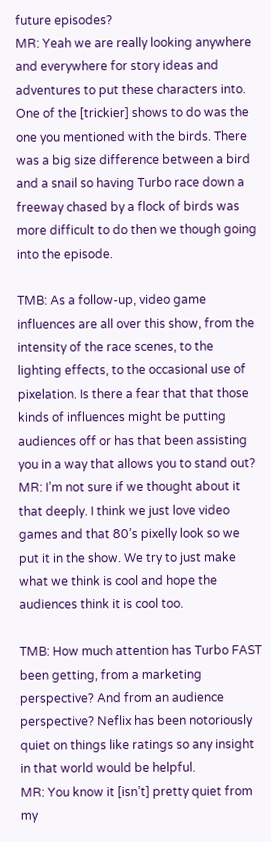future episodes?
MR: Yeah we are really looking anywhere and everywhere for story ideas and adventures to put these characters into. One of the [trickier] shows to do was the one you mentioned with the birds. There was a big size difference between a bird and a snail so having Turbo race down a freeway chased by a flock of birds was more difficult to do then we though going into the episode.

TMB: As a follow-up, video game influences are all over this show, from the intensity of the race scenes, to the lighting effects, to the occasional use of pixelation. Is there a fear that that those kinds of influences might be putting audiences off or has that been assisting you in a way that allows you to stand out?
MR: I’m not sure if we thought about it that deeply. I think we just love video games and that 80’s pixelly look so we put it in the show. We try to just make what we think is cool and hope the audiences think it is cool too.

TMB: How much attention has Turbo FAST been getting, from a marketing perspective? And from an audience perspective? Neflix has been notoriously quiet on things like ratings so any insight in that world would be helpful.
MR: You know it [isn’t] pretty quiet from my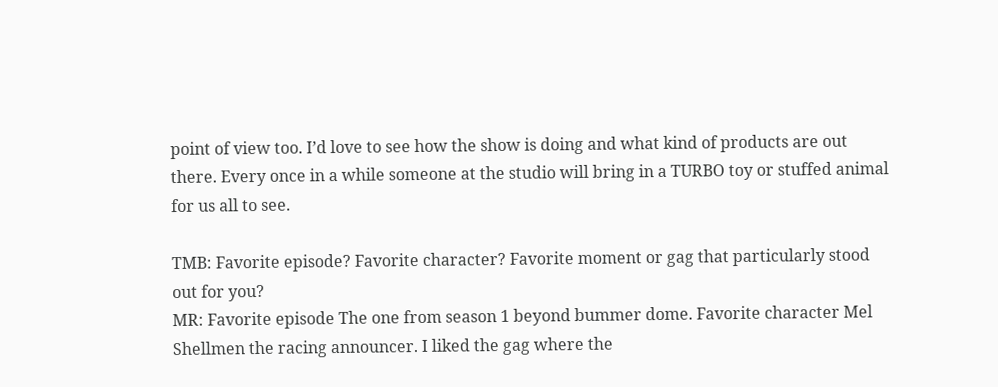point of view too. I’d love to see how the show is doing and what kind of products are out there. Every once in a while someone at the studio will bring in a TURBO toy or stuffed animal for us all to see.

TMB: Favorite episode? Favorite character? Favorite moment or gag that particularly stood out for you?
MR: Favorite episode The one from season 1 beyond bummer dome. Favorite character Mel Shellmen the racing announcer. I liked the gag where the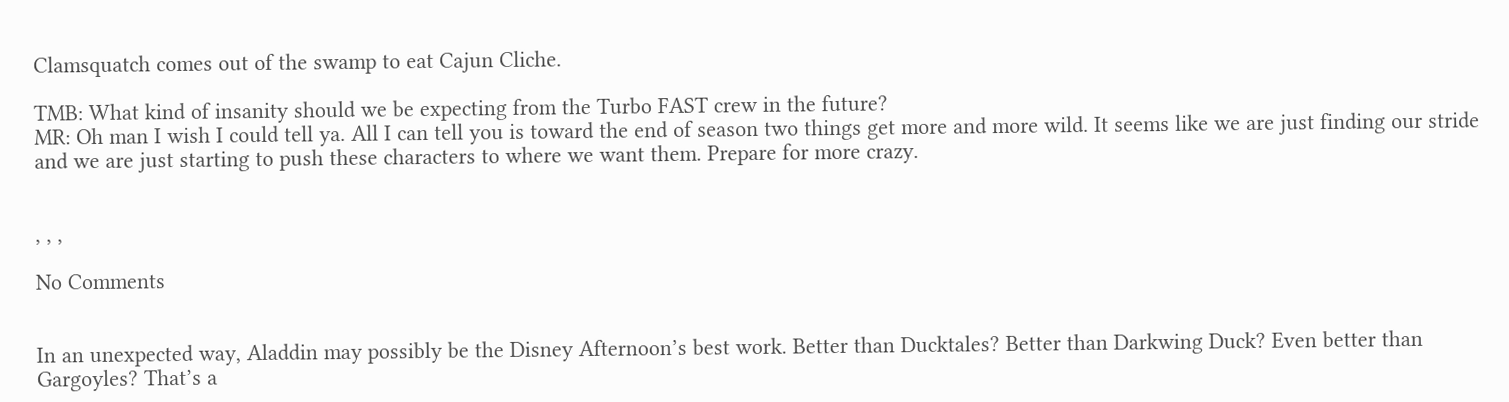Clamsquatch comes out of the swamp to eat Cajun Cliche.

TMB: What kind of insanity should we be expecting from the Turbo FAST crew in the future?
MR: Oh man I wish I could tell ya. All I can tell you is toward the end of season two things get more and more wild. It seems like we are just finding our stride and we are just starting to push these characters to where we want them. Prepare for more crazy.


, , ,

No Comments


In an unexpected way, Aladdin may possibly be the Disney Afternoon’s best work. Better than Ducktales? Better than Darkwing Duck? Even better than Gargoyles? That’s a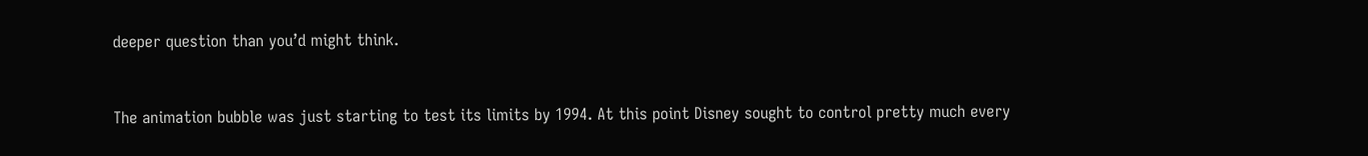deeper question than you’d might think.


The animation bubble was just starting to test its limits by 1994. At this point Disney sought to control pretty much every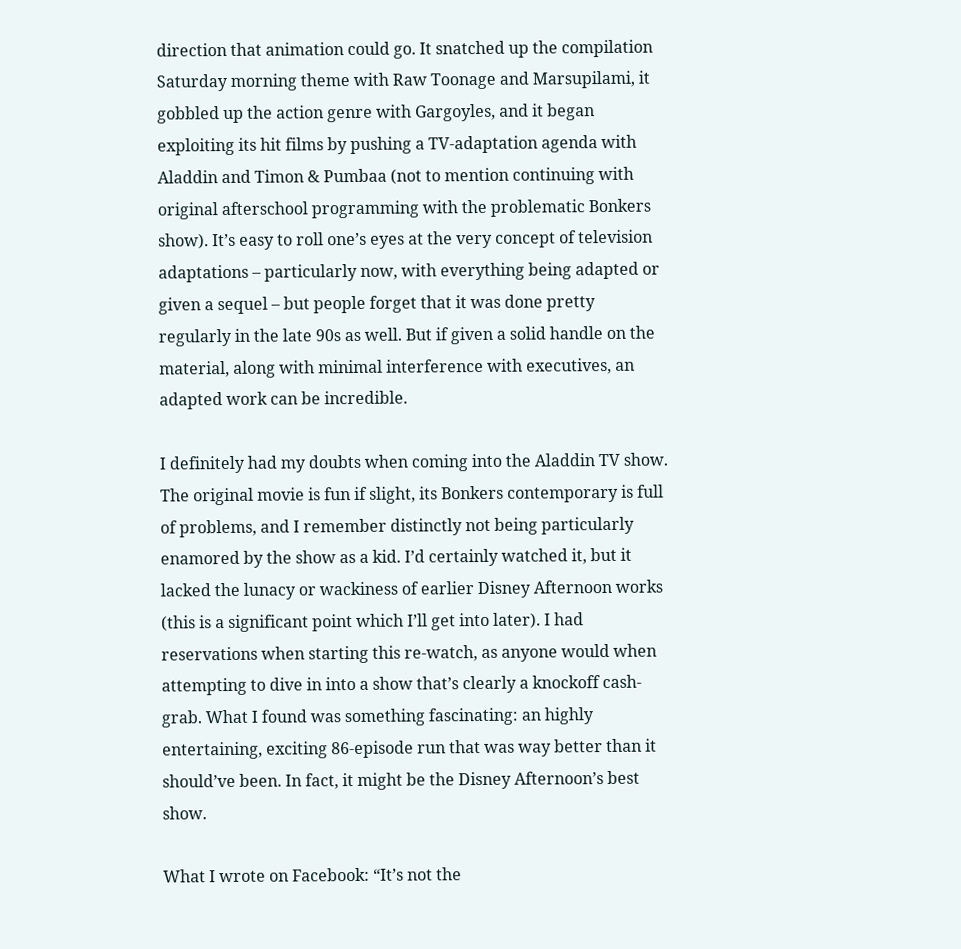direction that animation could go. It snatched up the compilation Saturday morning theme with Raw Toonage and Marsupilami, it gobbled up the action genre with Gargoyles, and it began exploiting its hit films by pushing a TV-adaptation agenda with Aladdin and Timon & Pumbaa (not to mention continuing with original afterschool programming with the problematic Bonkers show). It’s easy to roll one’s eyes at the very concept of television adaptations – particularly now, with everything being adapted or given a sequel – but people forget that it was done pretty regularly in the late 90s as well. But if given a solid handle on the material, along with minimal interference with executives, an adapted work can be incredible.

I definitely had my doubts when coming into the Aladdin TV show. The original movie is fun if slight, its Bonkers contemporary is full of problems, and I remember distinctly not being particularly enamored by the show as a kid. I’d certainly watched it, but it lacked the lunacy or wackiness of earlier Disney Afternoon works (this is a significant point which I’ll get into later). I had reservations when starting this re-watch, as anyone would when attempting to dive in into a show that’s clearly a knockoff cash-grab. What I found was something fascinating: an highly entertaining, exciting 86-episode run that was way better than it should’ve been. In fact, it might be the Disney Afternoon’s best show.

What I wrote on Facebook: “It’s not the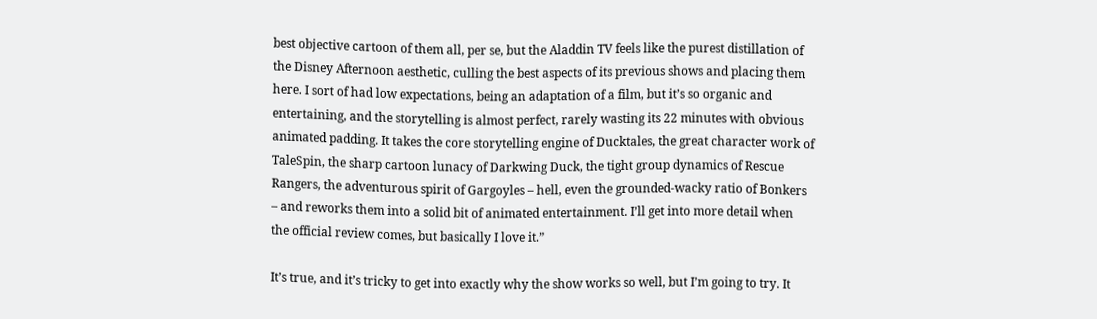best objective cartoon of them all, per se, but the Aladdin TV feels like the purest distillation of the Disney Afternoon aesthetic, culling the best aspects of its previous shows and placing them here. I sort of had low expectations, being an adaptation of a film, but it’s so organic and entertaining, and the storytelling is almost perfect, rarely wasting its 22 minutes with obvious animated padding. It takes the core storytelling engine of Ducktales, the great character work of TaleSpin, the sharp cartoon lunacy of Darkwing Duck, the tight group dynamics of Rescue Rangers, the adventurous spirit of Gargoyles – hell, even the grounded-wacky ratio of Bonkers – and reworks them into a solid bit of animated entertainment. I’ll get into more detail when the official review comes, but basically I love it.”

It’s true, and it’s tricky to get into exactly why the show works so well, but I’m going to try. It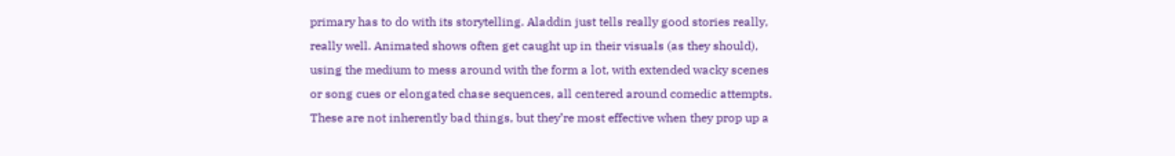primary has to do with its storytelling. Aladdin just tells really good stories really, really well. Animated shows often get caught up in their visuals (as they should), using the medium to mess around with the form a lot, with extended wacky scenes or song cues or elongated chase sequences, all centered around comedic attempts. These are not inherently bad things, but they’re most effective when they prop up a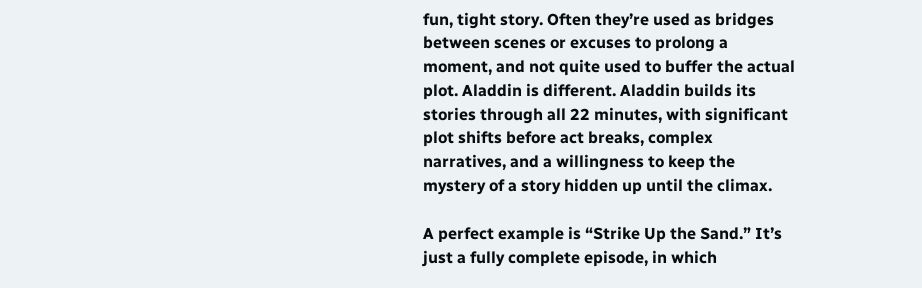fun, tight story. Often they’re used as bridges between scenes or excuses to prolong a moment, and not quite used to buffer the actual plot. Aladdin is different. Aladdin builds its stories through all 22 minutes, with significant plot shifts before act breaks, complex narratives, and a willingness to keep the mystery of a story hidden up until the climax.

A perfect example is “Strike Up the Sand.” It’s just a fully complete episode, in which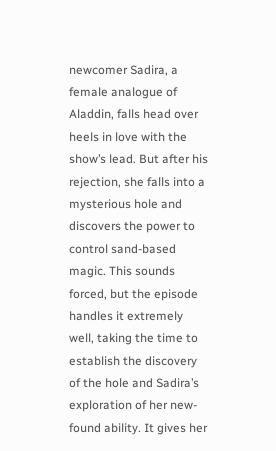newcomer Sadira, a female analogue of Aladdin, falls head over heels in love with the show’s lead. But after his rejection, she falls into a mysterious hole and discovers the power to control sand-based magic. This sounds forced, but the episode handles it extremely well, taking the time to establish the discovery of the hole and Sadira’s exploration of her new-found ability. It gives her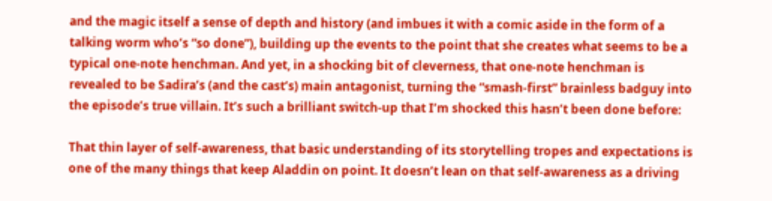and the magic itself a sense of depth and history (and imbues it with a comic aside in the form of a talking worm who’s “so done”), building up the events to the point that she creates what seems to be a typical one-note henchman. And yet, in a shocking bit of cleverness, that one-note henchman is revealed to be Sadira’s (and the cast’s) main antagonist, turning the “smash-first” brainless badguy into the episode’s true villain. It’s such a brilliant switch-up that I’m shocked this hasn’t been done before:

That thin layer of self-awareness, that basic understanding of its storytelling tropes and expectations is one of the many things that keep Aladdin on point. It doesn’t lean on that self-awareness as a driving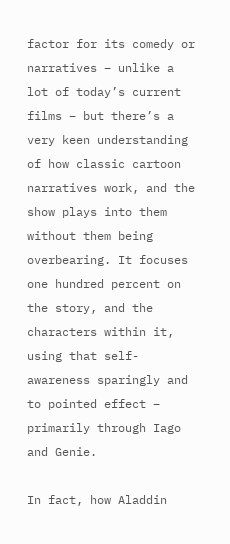factor for its comedy or narratives – unlike a lot of today’s current films – but there’s a very keen understanding of how classic cartoon narratives work, and the show plays into them without them being overbearing. It focuses one hundred percent on the story, and the characters within it, using that self-awareness sparingly and to pointed effect – primarily through Iago and Genie.

In fact, how Aladdin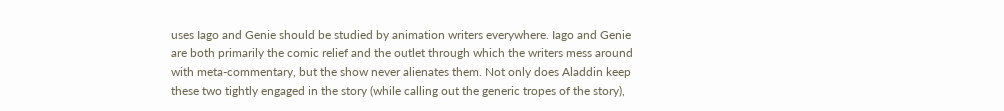uses Iago and Genie should be studied by animation writers everywhere. Iago and Genie are both primarily the comic relief and the outlet through which the writers mess around with meta-commentary, but the show never alienates them. Not only does Aladdin keep these two tightly engaged in the story (while calling out the generic tropes of the story),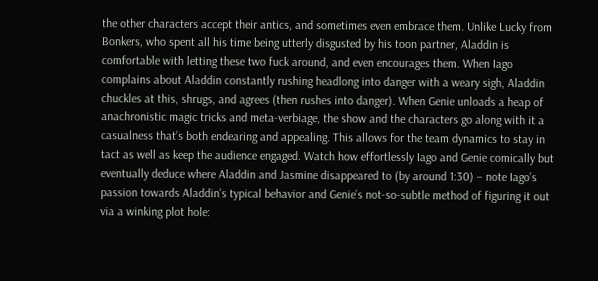the other characters accept their antics, and sometimes even embrace them. Unlike Lucky from Bonkers, who spent all his time being utterly disgusted by his toon partner, Aladdin is comfortable with letting these two fuck around, and even encourages them. When Iago complains about Aladdin constantly rushing headlong into danger with a weary sigh, Aladdin chuckles at this, shrugs, and agrees (then rushes into danger). When Genie unloads a heap of anachronistic magic tricks and meta-verbiage, the show and the characters go along with it a casualness that’s both endearing and appealing. This allows for the team dynamics to stay in tact as well as keep the audience engaged. Watch how effortlessly Iago and Genie comically but eventually deduce where Aladdin and Jasmine disappeared to (by around 1:30) – note Iago’s passion towards Aladdin’s typical behavior and Genie’s not-so-subtle method of figuring it out via a winking plot hole: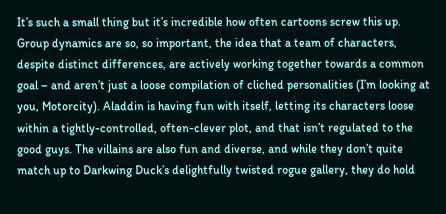It’s such a small thing but it’s incredible how often cartoons screw this up. Group dynamics are so, so important, the idea that a team of characters, despite distinct differences, are actively working together towards a common goal – and aren’t just a loose compilation of cliched personalities (I’m looking at you, Motorcity). Aladdin is having fun with itself, letting its characters loose within a tightly-controlled, often-clever plot, and that isn’t regulated to the good guys. The villains are also fun and diverse, and while they don’t quite match up to Darkwing Duck’s delightfully twisted rogue gallery, they do hold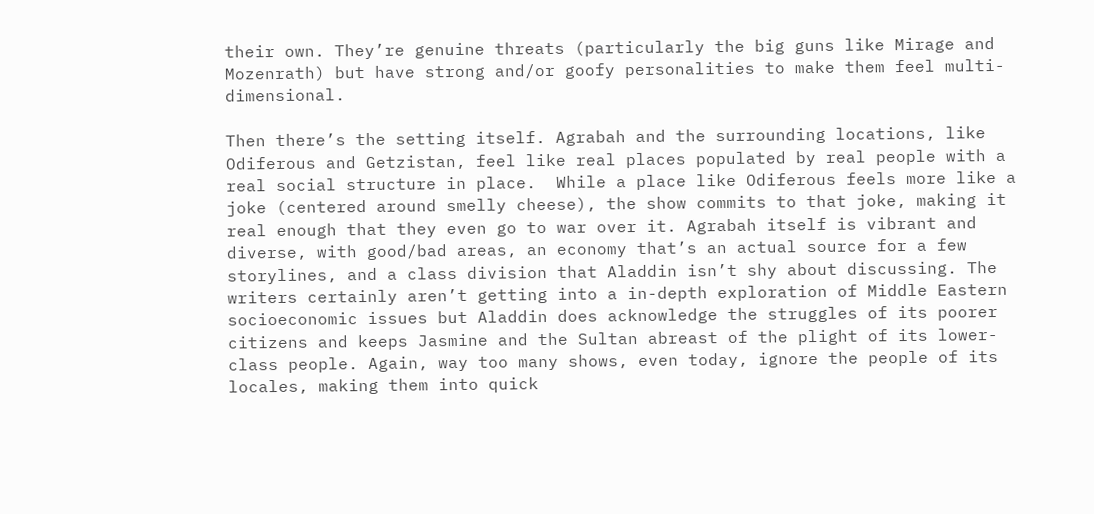their own. They’re genuine threats (particularly the big guns like Mirage and Mozenrath) but have strong and/or goofy personalities to make them feel multi-dimensional.

Then there’s the setting itself. Agrabah and the surrounding locations, like Odiferous and Getzistan, feel like real places populated by real people with a real social structure in place.  While a place like Odiferous feels more like a joke (centered around smelly cheese), the show commits to that joke, making it real enough that they even go to war over it. Agrabah itself is vibrant and diverse, with good/bad areas, an economy that’s an actual source for a few storylines, and a class division that Aladdin isn’t shy about discussing. The writers certainly aren’t getting into a in-depth exploration of Middle Eastern socioeconomic issues but Aladdin does acknowledge the struggles of its poorer citizens and keeps Jasmine and the Sultan abreast of the plight of its lower-class people. Again, way too many shows, even today, ignore the people of its locales, making them into quick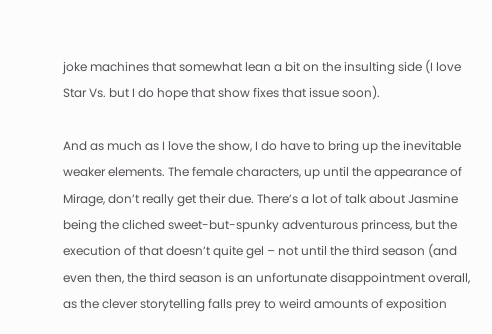joke machines that somewhat lean a bit on the insulting side (I love Star Vs. but I do hope that show fixes that issue soon).

And as much as I love the show, I do have to bring up the inevitable weaker elements. The female characters, up until the appearance of Mirage, don’t really get their due. There’s a lot of talk about Jasmine being the cliched sweet-but-spunky adventurous princess, but the execution of that doesn’t quite gel – not until the third season (and even then, the third season is an unfortunate disappointment overall, as the clever storytelling falls prey to weird amounts of exposition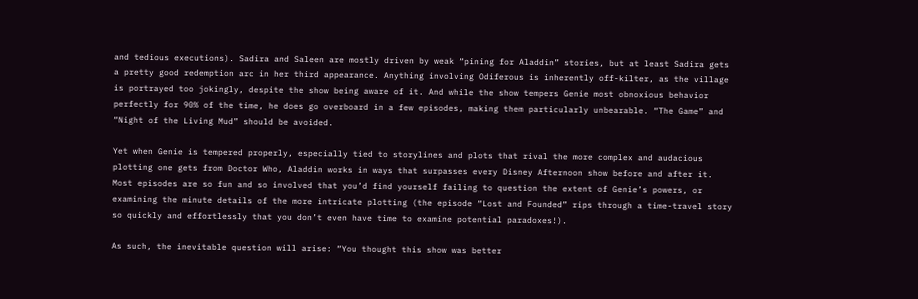and tedious executions). Sadira and Saleen are mostly driven by weak “pining for Aladdin” stories, but at least Sadira gets a pretty good redemption arc in her third appearance. Anything involving Odiferous is inherently off-kilter, as the village is portrayed too jokingly, despite the show being aware of it. And while the show tempers Genie most obnoxious behavior perfectly for 90% of the time, he does go overboard in a few episodes, making them particularly unbearable. “The Game” and “Night of the Living Mud” should be avoided.

Yet when Genie is tempered properly, especially tied to storylines and plots that rival the more complex and audacious plotting one gets from Doctor Who, Aladdin works in ways that surpasses every Disney Afternoon show before and after it. Most episodes are so fun and so involved that you’d find yourself failing to question the extent of Genie’s powers, or examining the minute details of the more intricate plotting (the episode “Lost and Founded” rips through a time-travel story so quickly and effortlessly that you don’t even have time to examine potential paradoxes!).

As such, the inevitable question will arise: “You thought this show was better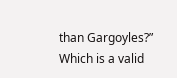than Gargoyles?” Which is a valid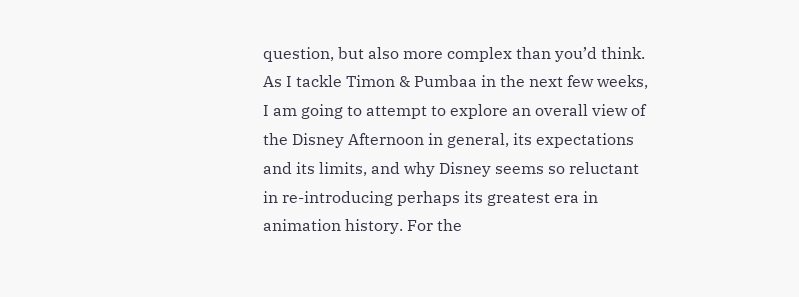question, but also more complex than you’d think. As I tackle Timon & Pumbaa in the next few weeks, I am going to attempt to explore an overall view of the Disney Afternoon in general, its expectations and its limits, and why Disney seems so reluctant in re-introducing perhaps its greatest era in animation history. For the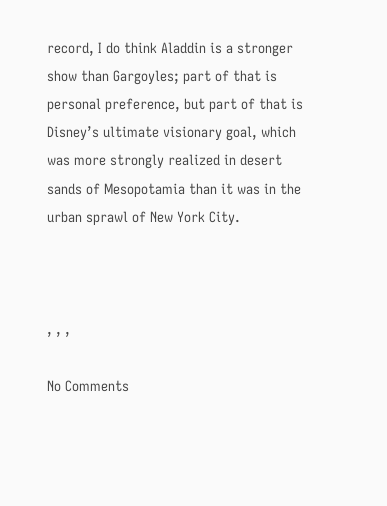record, I do think Aladdin is a stronger show than Gargoyles; part of that is personal preference, but part of that is Disney’s ultimate visionary goal, which was more strongly realized in desert sands of Mesopotamia than it was in the urban sprawl of New York City.



, , ,

No Comments